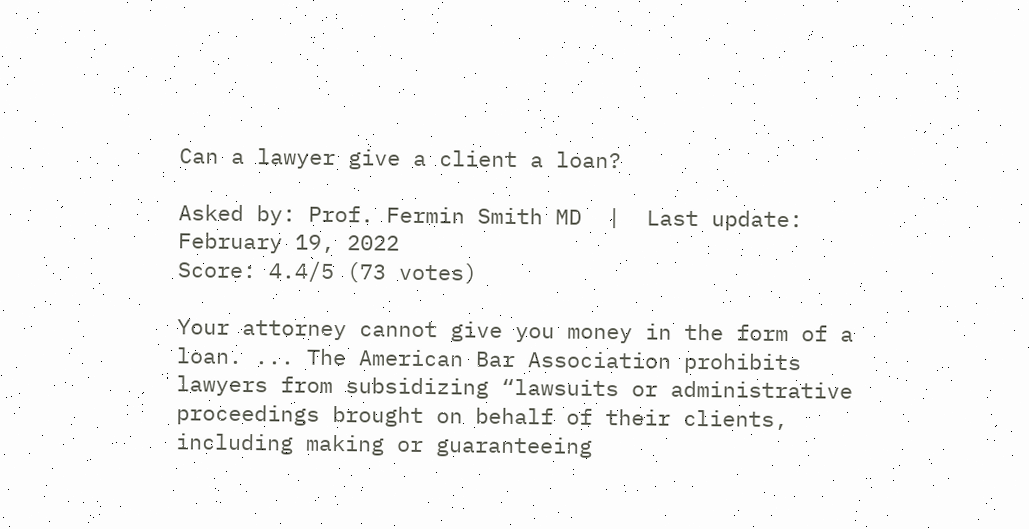Can a lawyer give a client a loan?

Asked by: Prof. Fermin Smith MD  |  Last update: February 19, 2022
Score: 4.4/5 (73 votes)

Your attorney cannot give you money in the form of a loan. ... The American Bar Association prohibits lawyers from subsidizing “lawsuits or administrative proceedings brought on behalf of their clients, including making or guaranteeing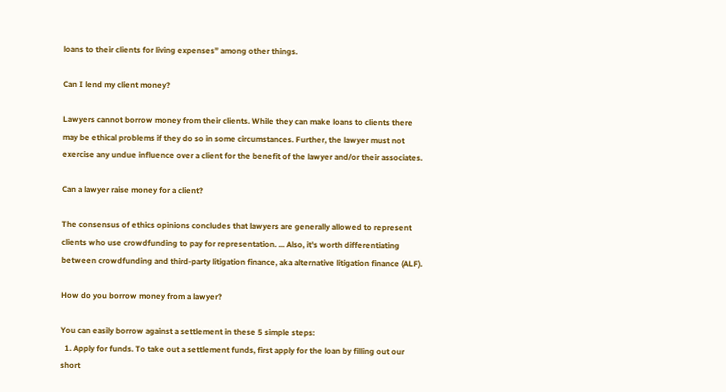loans to their clients for living expenses” among other things.

Can I lend my client money?

Lawyers cannot borrow money from their clients. While they can make loans to clients there may be ethical problems if they do so in some circumstances. Further, the lawyer must not exercise any undue influence over a client for the benefit of the lawyer and/or their associates.

Can a lawyer raise money for a client?

The consensus of ethics opinions concludes that lawyers are generally allowed to represent clients who use crowdfunding to pay for representation. ... Also, it's worth differentiating between crowdfunding and third-party litigation finance, aka alternative litigation finance (ALF).

How do you borrow money from a lawyer?

You can easily borrow against a settlement in these 5 simple steps:
  1. Apply for funds. To take out a settlement funds, first apply for the loan by filling out our short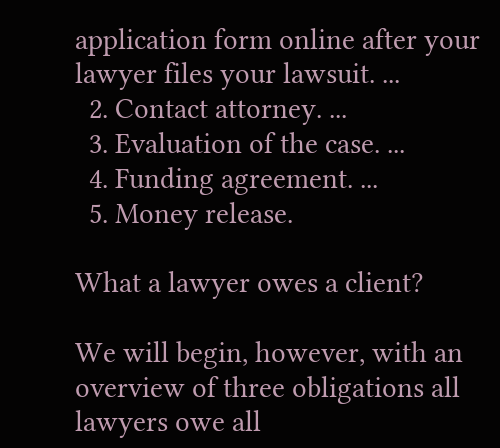application form online after your lawyer files your lawsuit. ...
  2. Contact attorney. ...
  3. Evaluation of the case. ...
  4. Funding agreement. ...
  5. Money release.

What a lawyer owes a client?

We will begin, however, with an overview of three obligations all lawyers owe all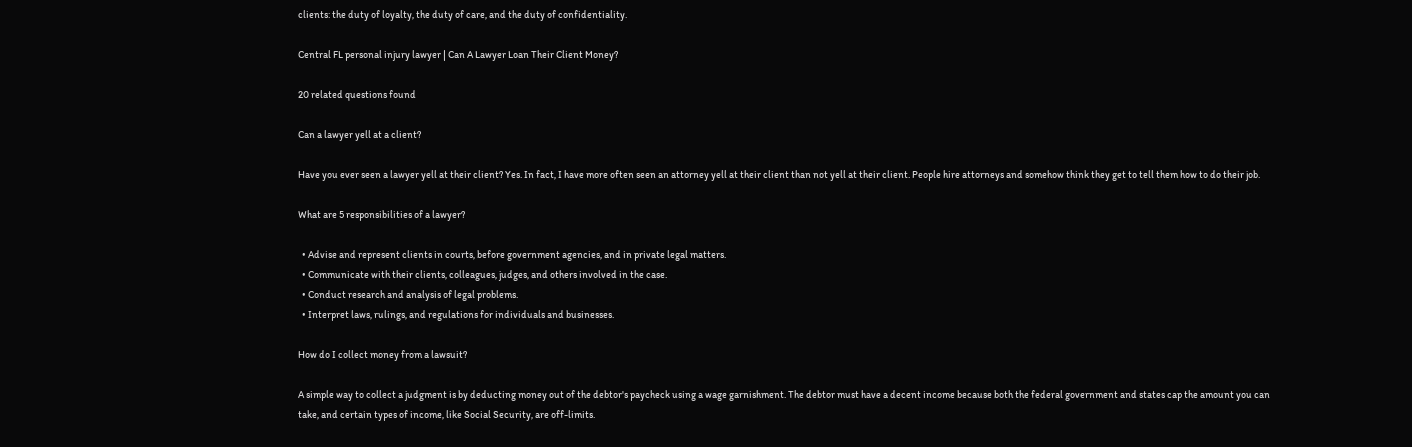clients: the duty of loyalty, the duty of care, and the duty of confidentiality.

Central FL personal injury lawyer | Can A Lawyer Loan Their Client Money?

20 related questions found

Can a lawyer yell at a client?

Have you ever seen a lawyer yell at their client? Yes. In fact, I have more often seen an attorney yell at their client than not yell at their client. People hire attorneys and somehow think they get to tell them how to do their job.

What are 5 responsibilities of a lawyer?

  • Advise and represent clients in courts, before government agencies, and in private legal matters.
  • Communicate with their clients, colleagues, judges, and others involved in the case.
  • Conduct research and analysis of legal problems.
  • Interpret laws, rulings, and regulations for individuals and businesses.

How do I collect money from a lawsuit?

A simple way to collect a judgment is by deducting money out of the debtor's paycheck using a wage garnishment. The debtor must have a decent income because both the federal government and states cap the amount you can take, and certain types of income, like Social Security, are off-limits.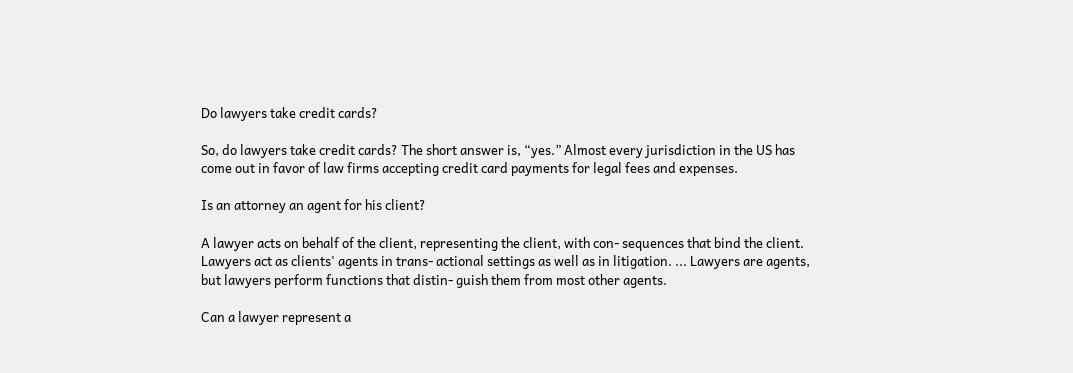Do lawyers take credit cards?

So, do lawyers take credit cards? The short answer is, “yes.” Almost every jurisdiction in the US has come out in favor of law firms accepting credit card payments for legal fees and expenses.

Is an attorney an agent for his client?

A lawyer acts on behalf of the client, representing the client, with con- sequences that bind the client. Lawyers act as clients' agents in trans- actional settings as well as in litigation. ... Lawyers are agents, but lawyers perform functions that distin- guish them from most other agents.

Can a lawyer represent a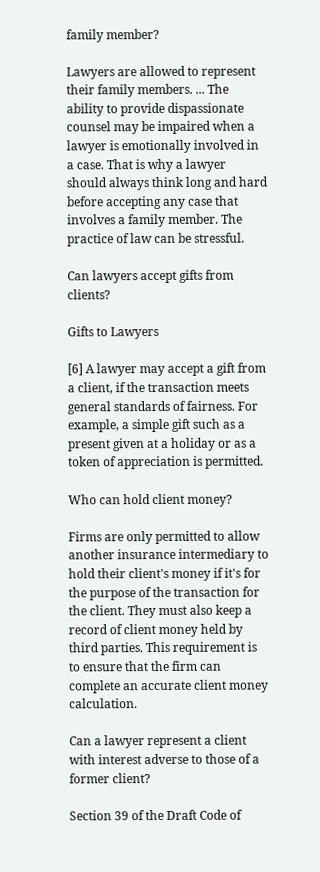family member?

Lawyers are allowed to represent their family members. ... The ability to provide dispassionate counsel may be impaired when a lawyer is emotionally involved in a case. That is why a lawyer should always think long and hard before accepting any case that involves a family member. The practice of law can be stressful.

Can lawyers accept gifts from clients?

Gifts to Lawyers

[6] A lawyer may accept a gift from a client, if the transaction meets general standards of fairness. For example, a simple gift such as a present given at a holiday or as a token of appreciation is permitted.

Who can hold client money?

Firms are only permitted to allow another insurance intermediary to hold their client's money if it's for the purpose of the transaction for the client. They must also keep a record of client money held by third parties. This requirement is to ensure that the firm can complete an accurate client money calculation.

Can a lawyer represent a client with interest adverse to those of a former client?

Section 39 of the Draft Code of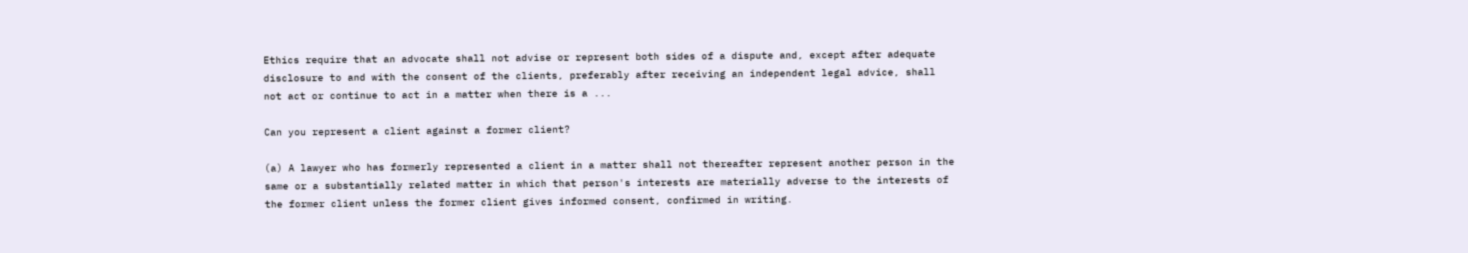Ethics require that an advocate shall not advise or represent both sides of a dispute and, except after adequate disclosure to and with the consent of the clients, preferably after receiving an independent legal advice, shall not act or continue to act in a matter when there is a ...

Can you represent a client against a former client?

(a) A lawyer who has formerly represented a client in a matter shall not thereafter represent another person in the same or a substantially related matter in which that person's interests are materially adverse to the interests of the former client unless the former client gives informed consent, confirmed in writing.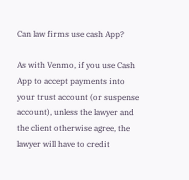Can law firms use cash App?

As with Venmo, if you use Cash App to accept payments into your trust account (or suspense account), unless the lawyer and the client otherwise agree, the lawyer will have to credit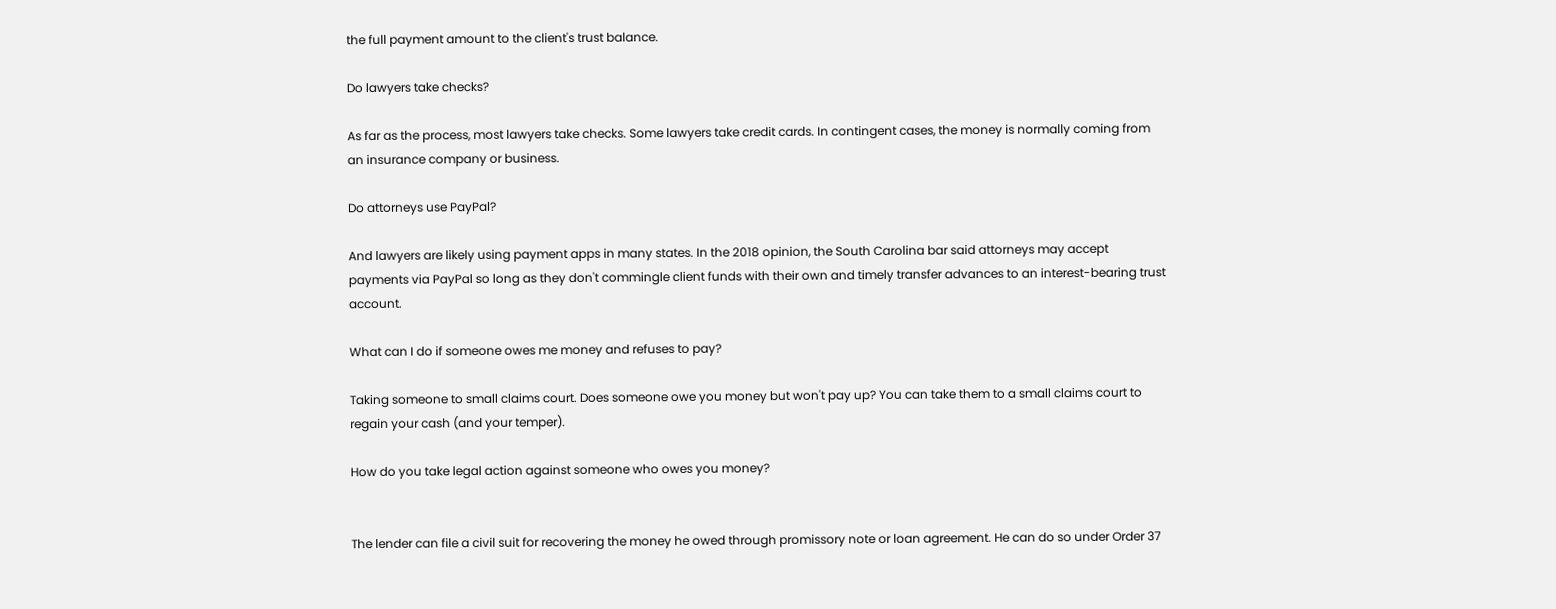the full payment amount to the client's trust balance.

Do lawyers take checks?

As far as the process, most lawyers take checks. Some lawyers take credit cards. In contingent cases, the money is normally coming from an insurance company or business.

Do attorneys use PayPal?

And lawyers are likely using payment apps in many states. In the 2018 opinion, the South Carolina bar said attorneys may accept payments via PayPal so long as they don't commingle client funds with their own and timely transfer advances to an interest-bearing trust account.

What can I do if someone owes me money and refuses to pay?

Taking someone to small claims court. Does someone owe you money but won't pay up? You can take them to a small claims court to regain your cash (and your temper).

How do you take legal action against someone who owes you money?


The lender can file a civil suit for recovering the money he owed through promissory note or loan agreement. He can do so under Order 37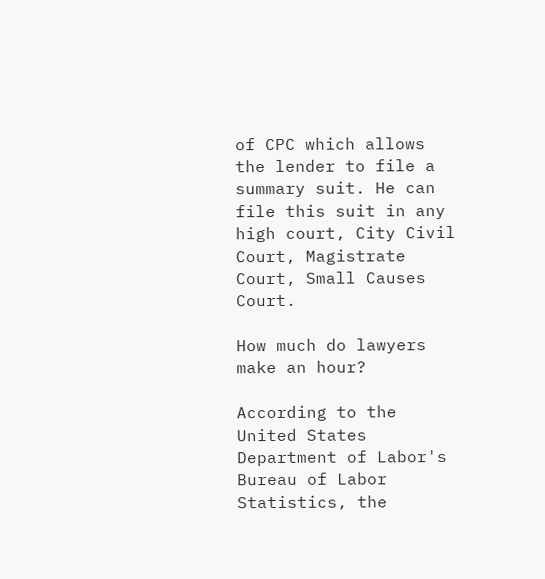of CPC which allows the lender to file a summary suit. He can file this suit in any high court, City Civil Court, Magistrate Court, Small Causes Court.

How much do lawyers make an hour?

According to the United States Department of Labor's Bureau of Labor Statistics, the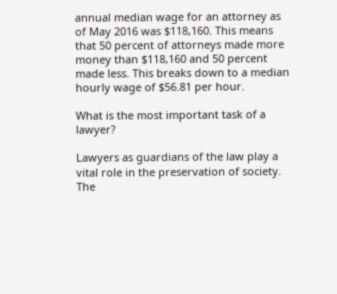annual median wage for an attorney as of May 2016 was $118,160. This means that 50 percent of attorneys made more money than $118,160 and 50 percent made less. This breaks down to a median hourly wage of $56.81 per hour.

What is the most important task of a lawyer?

Lawyers as guardians of the law play a vital role in the preservation of society. The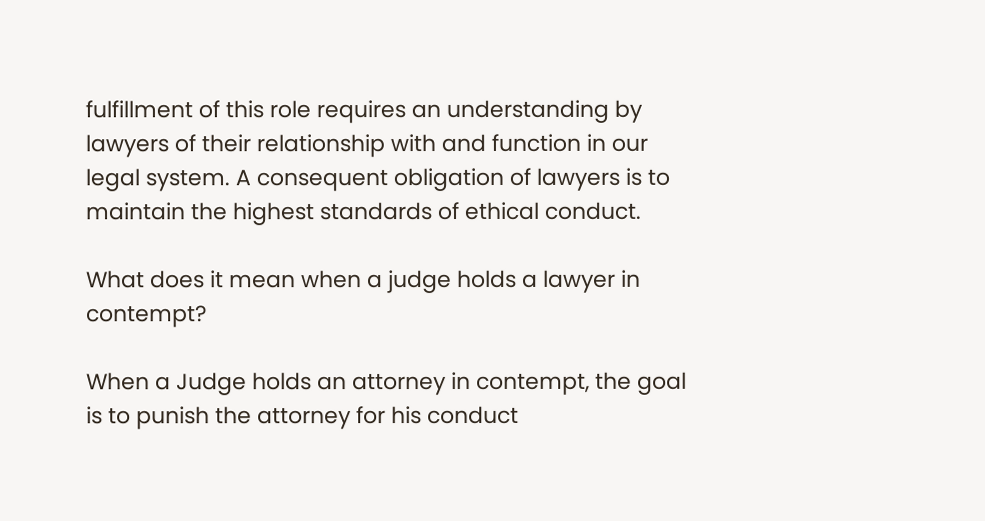fulfillment of this role requires an understanding by lawyers of their relationship with and function in our legal system. A consequent obligation of lawyers is to maintain the highest standards of ethical conduct.

What does it mean when a judge holds a lawyer in contempt?

When a Judge holds an attorney in contempt, the goal is to punish the attorney for his conduct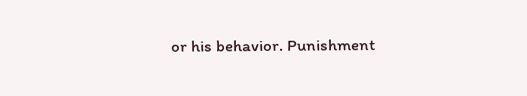or his behavior. Punishment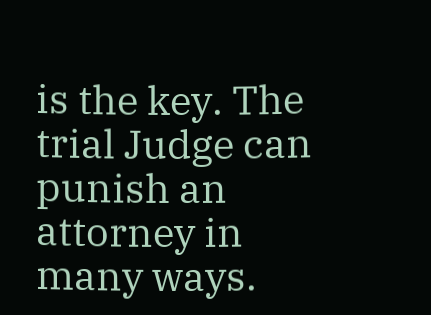is the key. The trial Judge can punish an attorney in many ways.